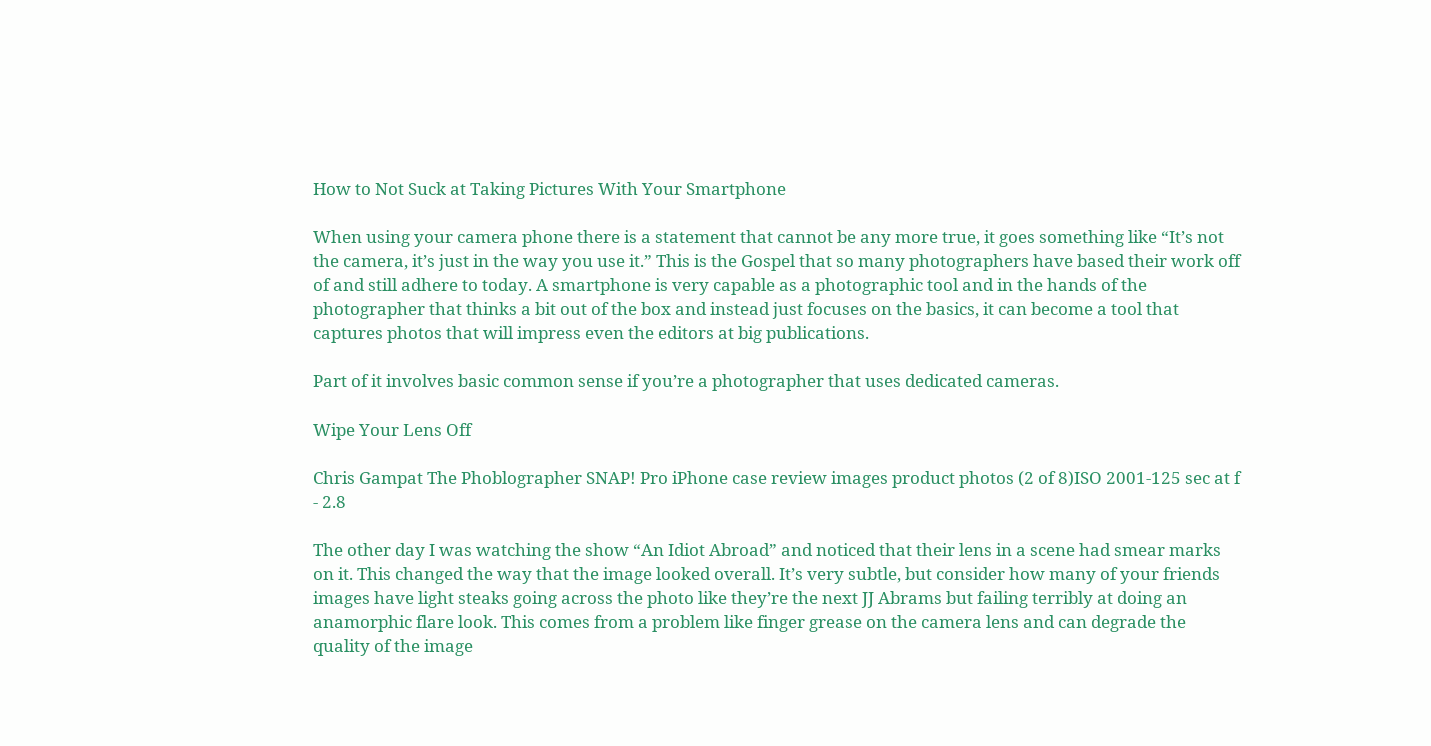How to Not Suck at Taking Pictures With Your Smartphone

When using your camera phone there is a statement that cannot be any more true, it goes something like “It’s not the camera, it’s just in the way you use it.” This is the Gospel that so many photographers have based their work off of and still adhere to today. A smartphone is very capable as a photographic tool and in the hands of the photographer that thinks a bit out of the box and instead just focuses on the basics, it can become a tool that captures photos that will impress even the editors at big publications.

Part of it involves basic common sense if you’re a photographer that uses dedicated cameras.

Wipe Your Lens Off

Chris Gampat The Phoblographer SNAP! Pro iPhone case review images product photos (2 of 8)ISO 2001-125 sec at f - 2.8

The other day I was watching the show “An Idiot Abroad” and noticed that their lens in a scene had smear marks on it. This changed the way that the image looked overall. It’s very subtle, but consider how many of your friends images have light steaks going across the photo like they’re the next JJ Abrams but failing terribly at doing an anamorphic flare look. This comes from a problem like finger grease on the camera lens and can degrade the quality of the image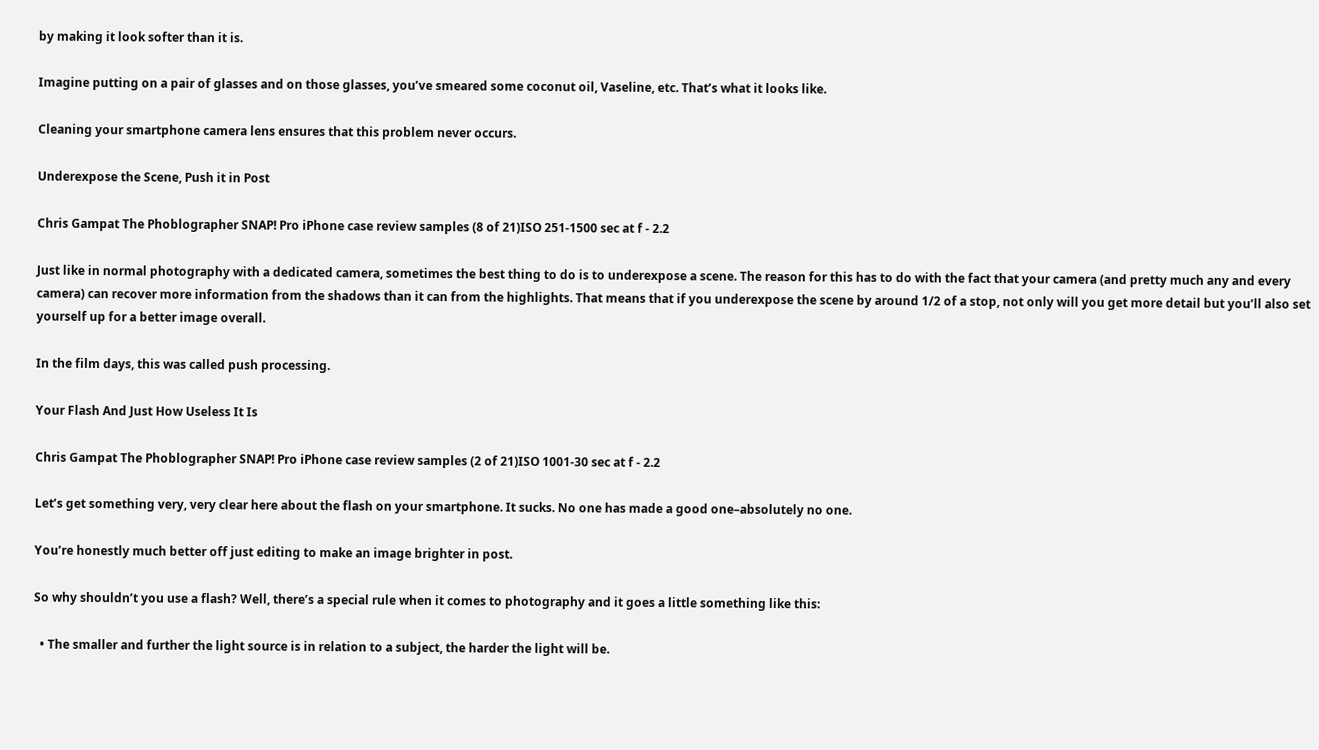by making it look softer than it is.

Imagine putting on a pair of glasses and on those glasses, you’ve smeared some coconut oil, Vaseline, etc. That’s what it looks like.

Cleaning your smartphone camera lens ensures that this problem never occurs.

Underexpose the Scene, Push it in Post

Chris Gampat The Phoblographer SNAP! Pro iPhone case review samples (8 of 21)ISO 251-1500 sec at f - 2.2

Just like in normal photography with a dedicated camera, sometimes the best thing to do is to underexpose a scene. The reason for this has to do with the fact that your camera (and pretty much any and every camera) can recover more information from the shadows than it can from the highlights. That means that if you underexpose the scene by around 1/2 of a stop, not only will you get more detail but you’ll also set yourself up for a better image overall.

In the film days, this was called push processing.

Your Flash And Just How Useless It Is

Chris Gampat The Phoblographer SNAP! Pro iPhone case review samples (2 of 21)ISO 1001-30 sec at f - 2.2

Let’s get something very, very clear here about the flash on your smartphone. It sucks. No one has made a good one–absolutely no one.

You’re honestly much better off just editing to make an image brighter in post.

So why shouldn’t you use a flash? Well, there’s a special rule when it comes to photography and it goes a little something like this:

  • The smaller and further the light source is in relation to a subject, the harder the light will be.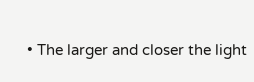• The larger and closer the light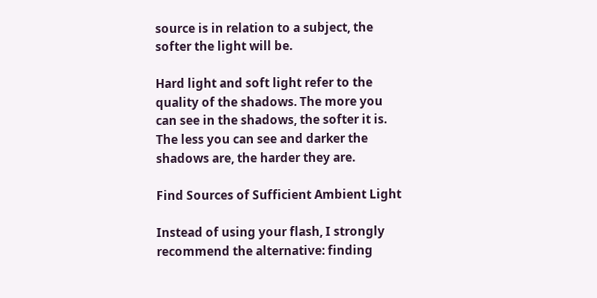source is in relation to a subject, the softer the light will be.

Hard light and soft light refer to the quality of the shadows. The more you can see in the shadows, the softer it is. The less you can see and darker the shadows are, the harder they are.

Find Sources of Sufficient Ambient Light

Instead of using your flash, I strongly recommend the alternative: finding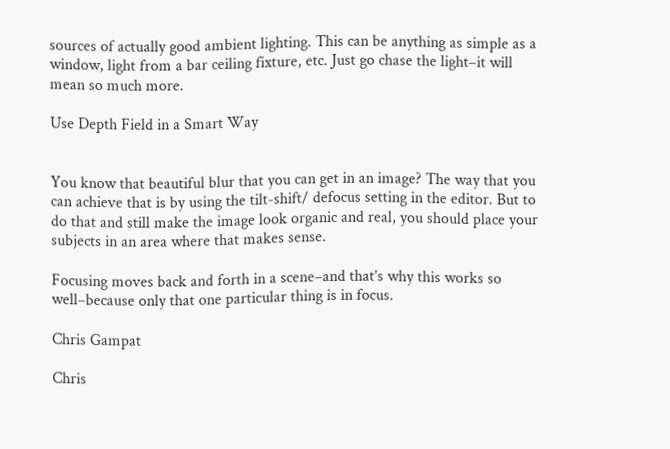sources of actually good ambient lighting. This can be anything as simple as a window, light from a bar ceiling fixture, etc. Just go chase the light–it will mean so much more.

Use Depth Field in a Smart Way


You know that beautiful blur that you can get in an image? The way that you can achieve that is by using the tilt-shift/ defocus setting in the editor. But to do that and still make the image look organic and real, you should place your subjects in an area where that makes sense.

Focusing moves back and forth in a scene–and that’s why this works so well–because only that one particular thing is in focus.

Chris Gampat

Chris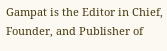Gampat is the Editor in Chief, Founder, and Publisher of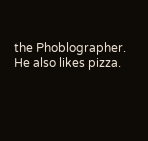the Phoblographer. He also likes pizza.